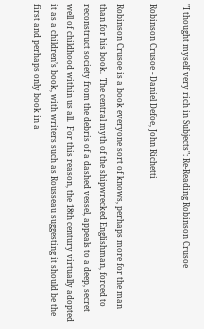"I thought myself very rich in Subjects": Re-Reading Robinson Crusoe

Robinson Crusoe - Daniel Defoe, John Richetti

Robinson Crusoe is a book everyone sort of knows, perhaps more for the man than for his book.  The central myth of the shipwrecked Englishman, forced to reconstruct society from the debris of a dashed vessel, appeals to a deep, secret well of childhood within us all.  For this reason, the 18th century virtually adopted it as a children’s book, with writers such as Rousseau suggesting it should be the first and perhaps only book in a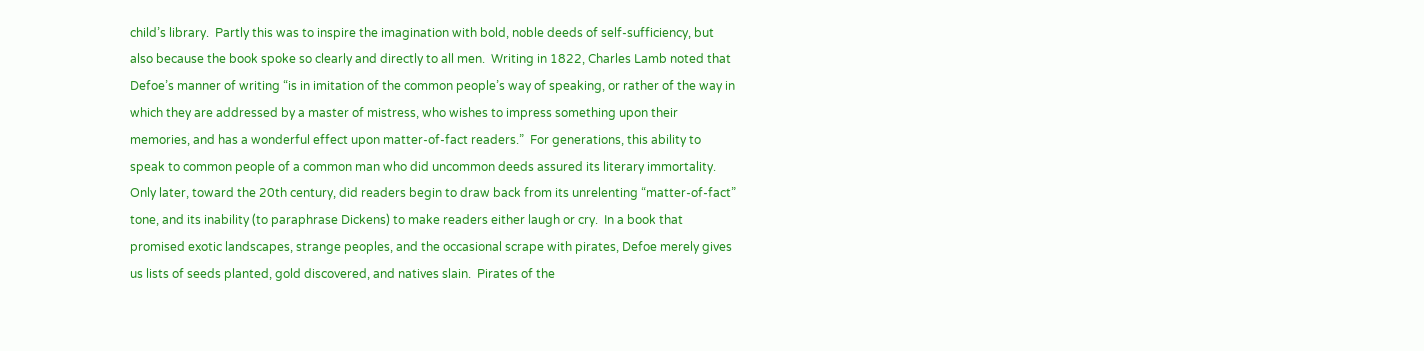child’s library.  Partly this was to inspire the imagination with bold, noble deeds of self-sufficiency, but also because the book spoke so clearly and directly to all men.  Writing in 1822, Charles Lamb noted that Defoe’s manner of writing “is in imitation of the common people’s way of speaking, or rather of the way in which they are addressed by a master of mistress, who wishes to impress something upon their memories, and has a wonderful effect upon matter-of-fact readers.”  For generations, this ability to speak to common people of a common man who did uncommon deeds assured its literary immortality.  Only later, toward the 20th century, did readers begin to draw back from its unrelenting “matter-of-fact” tone, and its inability (to paraphrase Dickens) to make readers either laugh or cry.  In a book that promised exotic landscapes, strange peoples, and the occasional scrape with pirates, Defoe merely gives us lists of seeds planted, gold discovered, and natives slain.  Pirates of the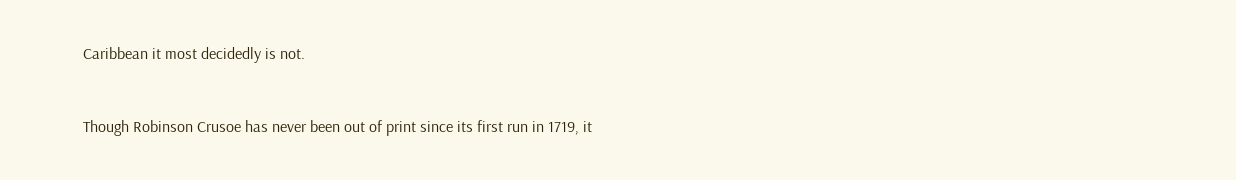Caribbean it most decidedly is not.


Though Robinson Crusoe has never been out of print since its first run in 1719, it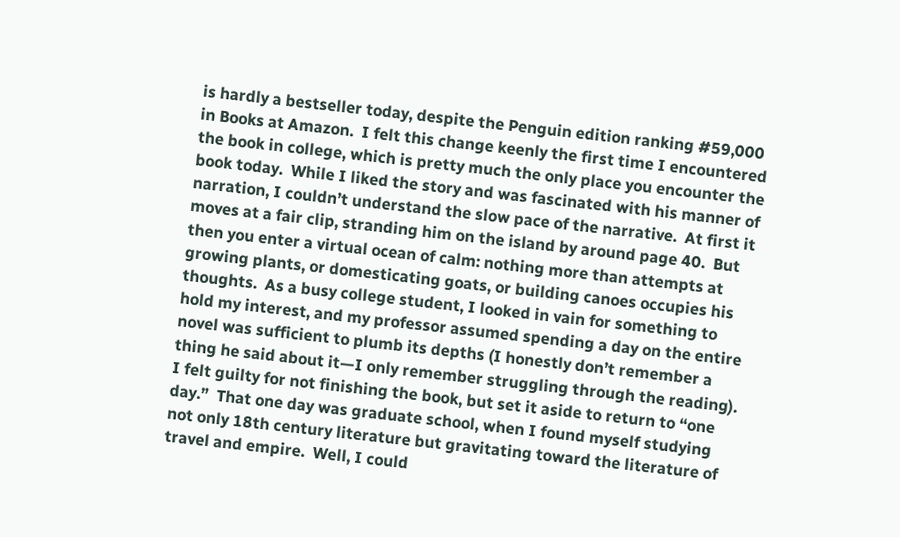is hardly a bestseller today, despite the Penguin edition ranking #59,000 in Books at Amazon.  I felt this change keenly the first time I encountered the book in college, which is pretty much the only place you encounter the book today.  While I liked the story and was fascinated with his manner of narration, I couldn’t understand the slow pace of the narrative.  At first it moves at a fair clip, stranding him on the island by around page 40.  But then you enter a virtual ocean of calm: nothing more than attempts at growing plants, or domesticating goats, or building canoes occupies his thoughts.  As a busy college student, I looked in vain for something to hold my interest, and my professor assumed spending a day on the entire novel was sufficient to plumb its depths (I honestly don’t remember a thing he said about it—I only remember struggling through the reading).  I felt guilty for not finishing the book, but set it aside to return to “one day.”  That one day was graduate school, when I found myself studying not only 18th century literature but gravitating toward the literature of travel and empire.  Well, I could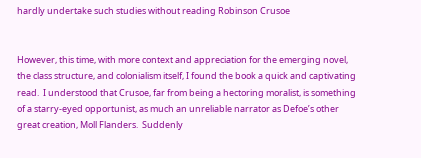hardly undertake such studies without reading Robinson Crusoe


However, this time, with more context and appreciation for the emerging novel, the class structure, and colonialism itself, I found the book a quick and captivating read.  I understood that Crusoe, far from being a hectoring moralist, is something of a starry-eyed opportunist, as much an unreliable narrator as Defoe’s other great creation, Moll Flanders.  Suddenly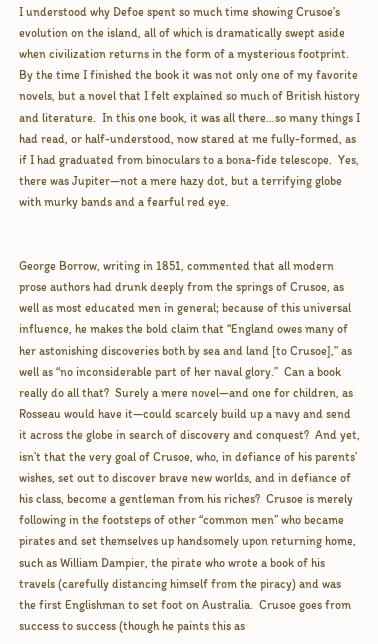I understood why Defoe spent so much time showing Crusoe’s evolution on the island, all of which is dramatically swept aside when civilization returns in the form of a mysterious footprint.  By the time I finished the book it was not only one of my favorite novels, but a novel that I felt explained so much of British history and literature.  In this one book, it was all there…so many things I had read, or half-understood, now stared at me fully-formed, as if I had graduated from binoculars to a bona-fide telescope.  Yes, there was Jupiter—not a mere hazy dot, but a terrifying globe with murky bands and a fearful red eye.


George Borrow, writing in 1851, commented that all modern prose authors had drunk deeply from the springs of Crusoe, as well as most educated men in general; because of this universal influence, he makes the bold claim that “England owes many of her astonishing discoveries both by sea and land [to Crusoe],” as well as “no inconsiderable part of her naval glory.”  Can a book really do all that?  Surely a mere novel—and one for children, as Rosseau would have it—could scarcely build up a navy and send it across the globe in search of discovery and conquest?  And yet, isn’t that the very goal of Crusoe, who, in defiance of his parents’ wishes, set out to discover brave new worlds, and in defiance of his class, become a gentleman from his riches?  Crusoe is merely following in the footsteps of other “common men” who became pirates and set themselves up handsomely upon returning home, such as William Dampier, the pirate who wrote a book of his travels (carefully distancing himself from the piracy) and was the first Englishman to set foot on Australia.  Crusoe goes from success to success (though he paints this as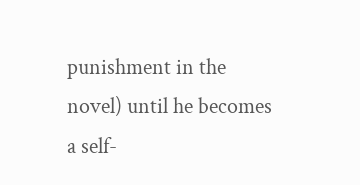punishment in the novel) until he becomes a self-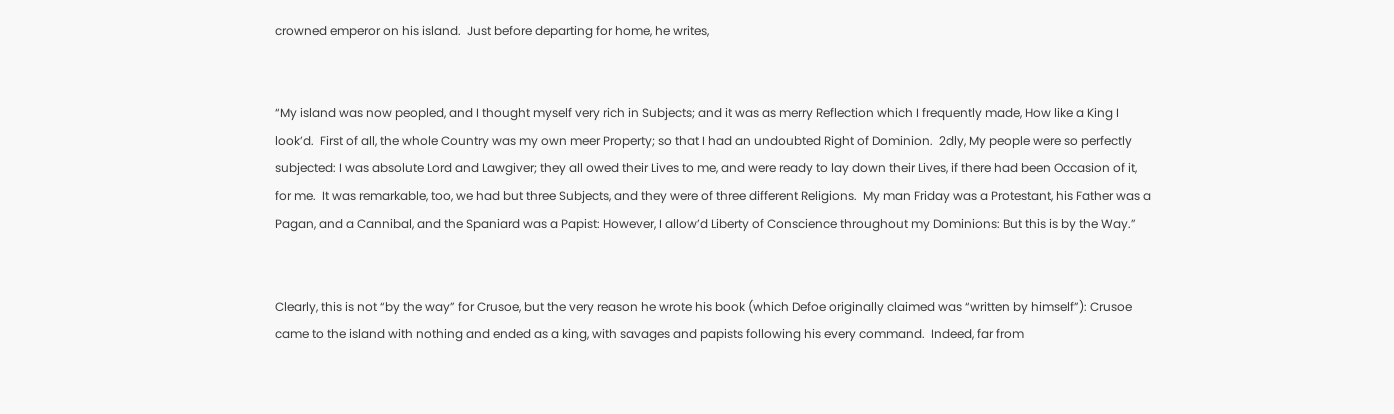crowned emperor on his island.  Just before departing for home, he writes,


“My island was now peopled, and I thought myself very rich in Subjects; and it was as merry Reflection which I frequently made, How like a King I look’d.  First of all, the whole Country was my own meer Property; so that I had an undoubted Right of Dominion.  2dly, My people were so perfectly subjected: I was absolute Lord and Lawgiver; they all owed their Lives to me, and were ready to lay down their Lives, if there had been Occasion of it, for me.  It was remarkable, too, we had but three Subjects, and they were of three different Religions.  My man Friday was a Protestant, his Father was a Pagan, and a Cannibal, and the Spaniard was a Papist: However, I allow’d Liberty of Conscience throughout my Dominions: But this is by the Way.”


Clearly, this is not “by the way” for Crusoe, but the very reason he wrote his book (which Defoe originally claimed was “written by himself”): Crusoe came to the island with nothing and ended as a king, with savages and papists following his every command.  Indeed, far from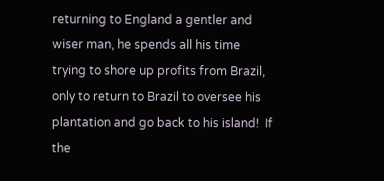returning to England a gentler and wiser man, he spends all his time trying to shore up profits from Brazil, only to return to Brazil to oversee his plantation and go back to his island!  If the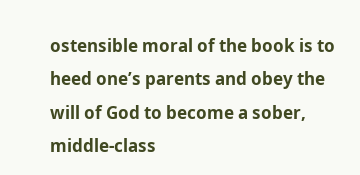ostensible moral of the book is to heed one’s parents and obey the will of God to become a sober, middle-class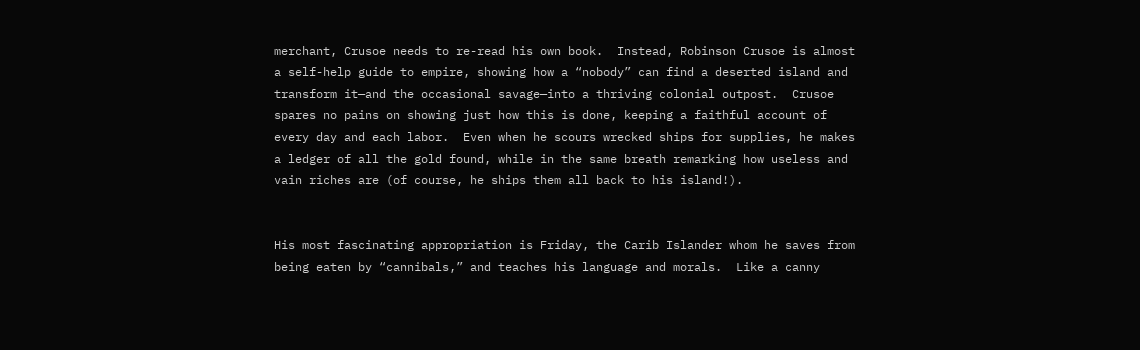merchant, Crusoe needs to re-read his own book.  Instead, Robinson Crusoe is almost a self-help guide to empire, showing how a “nobody” can find a deserted island and transform it—and the occasional savage—into a thriving colonial outpost.  Crusoe spares no pains on showing just how this is done, keeping a faithful account of every day and each labor.  Even when he scours wrecked ships for supplies, he makes a ledger of all the gold found, while in the same breath remarking how useless and vain riches are (of course, he ships them all back to his island!).


His most fascinating appropriation is Friday, the Carib Islander whom he saves from being eaten by “cannibals,” and teaches his language and morals.  Like a canny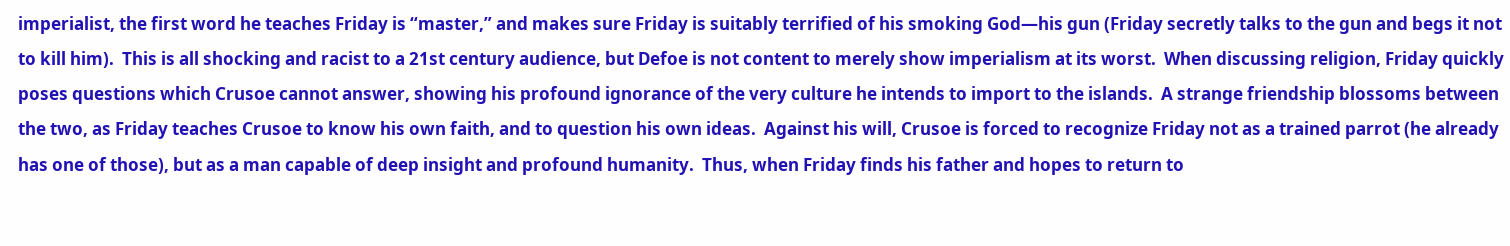imperialist, the first word he teaches Friday is “master,” and makes sure Friday is suitably terrified of his smoking God—his gun (Friday secretly talks to the gun and begs it not to kill him).  This is all shocking and racist to a 21st century audience, but Defoe is not content to merely show imperialism at its worst.  When discussing religion, Friday quickly poses questions which Crusoe cannot answer, showing his profound ignorance of the very culture he intends to import to the islands.  A strange friendship blossoms between the two, as Friday teaches Crusoe to know his own faith, and to question his own ideas.  Against his will, Crusoe is forced to recognize Friday not as a trained parrot (he already has one of those), but as a man capable of deep insight and profound humanity.  Thus, when Friday finds his father and hopes to return to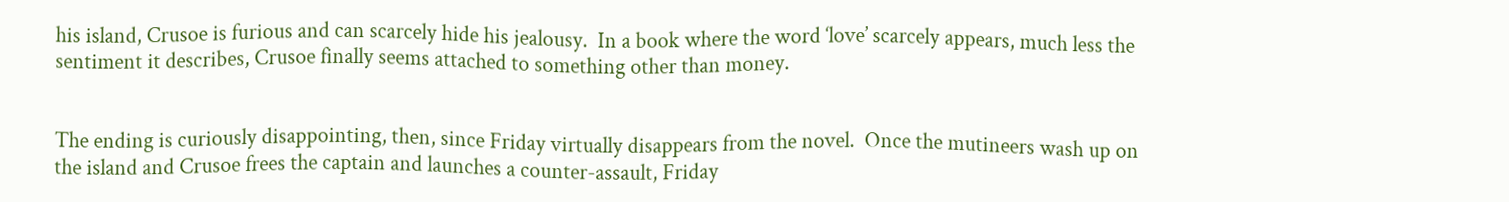his island, Crusoe is furious and can scarcely hide his jealousy.  In a book where the word ‘love’ scarcely appears, much less the sentiment it describes, Crusoe finally seems attached to something other than money.


The ending is curiously disappointing, then, since Friday virtually disappears from the novel.  Once the mutineers wash up on the island and Crusoe frees the captain and launches a counter-assault, Friday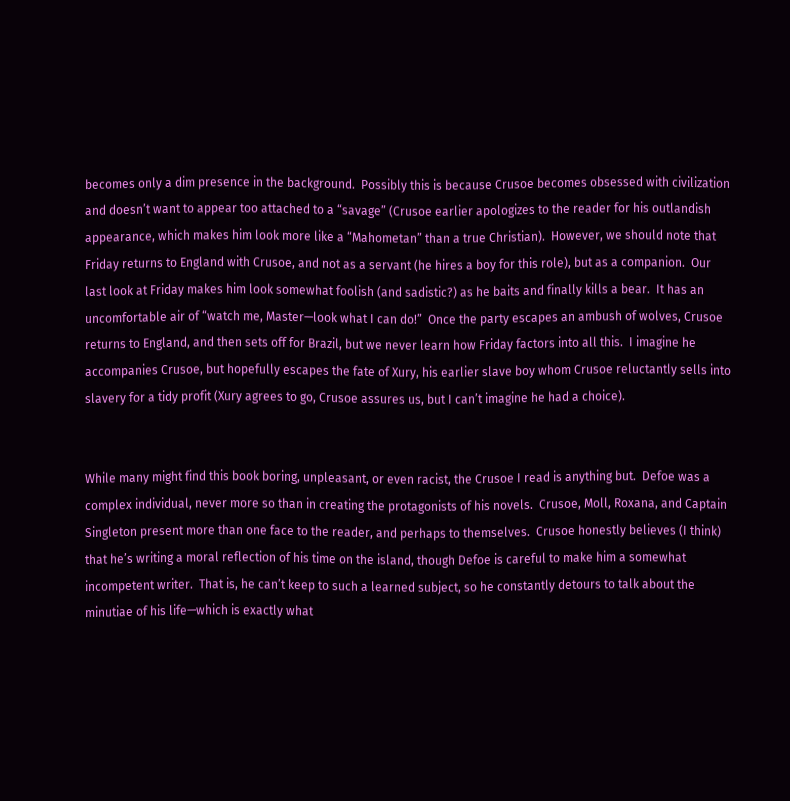becomes only a dim presence in the background.  Possibly this is because Crusoe becomes obsessed with civilization and doesn’t want to appear too attached to a “savage” (Crusoe earlier apologizes to the reader for his outlandish appearance, which makes him look more like a “Mahometan” than a true Christian).  However, we should note that Friday returns to England with Crusoe, and not as a servant (he hires a boy for this role), but as a companion.  Our last look at Friday makes him look somewhat foolish (and sadistic?) as he baits and finally kills a bear.  It has an uncomfortable air of “watch me, Master—look what I can do!”  Once the party escapes an ambush of wolves, Crusoe returns to England, and then sets off for Brazil, but we never learn how Friday factors into all this.  I imagine he accompanies Crusoe, but hopefully escapes the fate of Xury, his earlier slave boy whom Crusoe reluctantly sells into slavery for a tidy profit (Xury agrees to go, Crusoe assures us, but I can’t imagine he had a choice).


While many might find this book boring, unpleasant, or even racist, the Crusoe I read is anything but.  Defoe was a complex individual, never more so than in creating the protagonists of his novels.  Crusoe, Moll, Roxana, and Captain Singleton present more than one face to the reader, and perhaps to themselves.  Crusoe honestly believes (I think) that he’s writing a moral reflection of his time on the island, though Defoe is careful to make him a somewhat incompetent writer.  That is, he can’t keep to such a learned subject, so he constantly detours to talk about the minutiae of his life—which is exactly what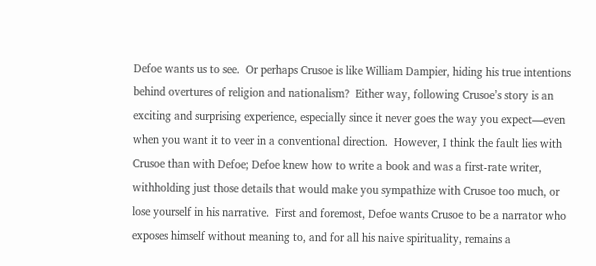Defoe wants us to see.  Or perhaps Crusoe is like William Dampier, hiding his true intentions behind overtures of religion and nationalism?  Either way, following Crusoe’s story is an exciting and surprising experience, especially since it never goes the way you expect—even when you want it to veer in a conventional direction.  However, I think the fault lies with Crusoe than with Defoe; Defoe knew how to write a book and was a first-rate writer, withholding just those details that would make you sympathize with Crusoe too much, or lose yourself in his narrative.  First and foremost, Defoe wants Crusoe to be a narrator who exposes himself without meaning to, and for all his naive spirituality, remains a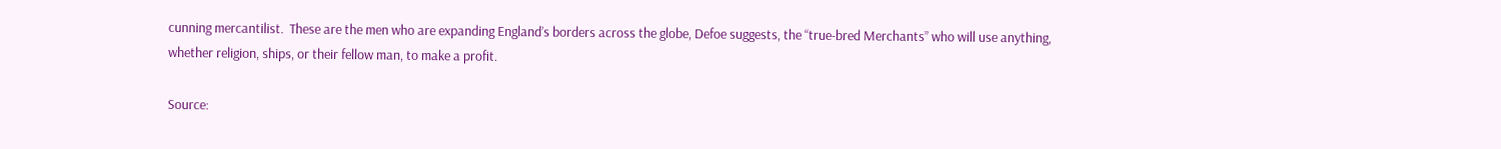cunning mercantilist.  These are the men who are expanding England’s borders across the globe, Defoe suggests, the “true-bred Merchants” who will use anything, whether religion, ships, or their fellow man, to make a profit.

Source: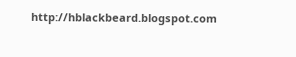http://hblackbeard.blogspot.com